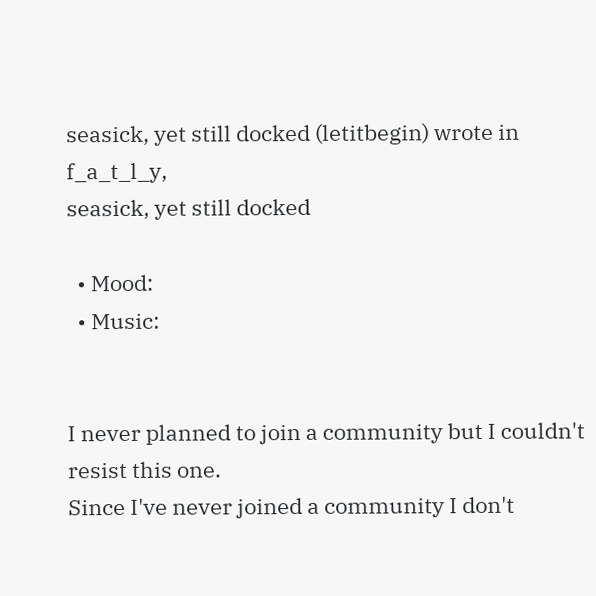seasick, yet still docked (letitbegin) wrote in f_a_t_l_y,
seasick, yet still docked

  • Mood:
  • Music:


I never planned to join a community but I couldn't resist this one.
Since I've never joined a community I don't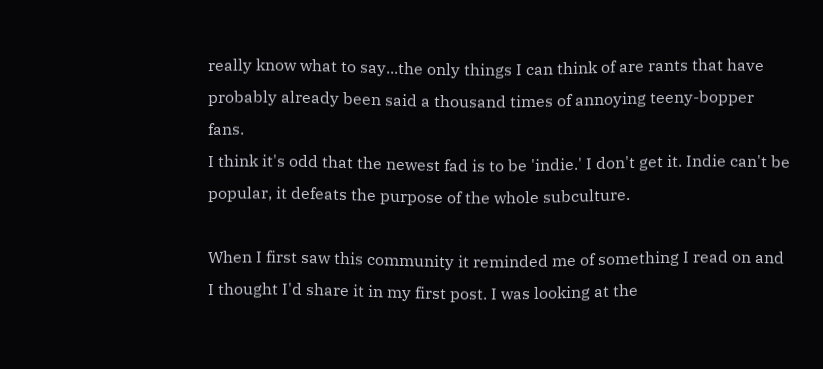really know what to say...the only things I can think of are rants that have probably already been said a thousand times of annoying teeny-bopper fans.
I think it's odd that the newest fad is to be 'indie.' I don't get it. Indie can't be popular, it defeats the purpose of the whole subculture.

When I first saw this community it reminded me of something I read on and I thought I'd share it in my first post. I was looking at the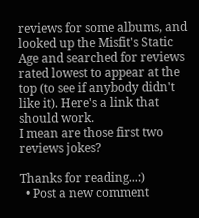reviews for some albums, and looked up the Misfit's Static Age and searched for reviews rated lowest to appear at the top (to see if anybody didn't like it). Here's a link that should work.
I mean are those first two reviews jokes?

Thanks for reading...:)
  • Post a new comment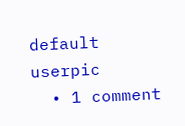default userpic
  • 1 comment